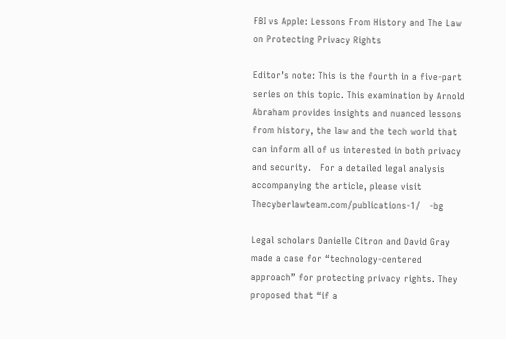FBI vs Apple: Lessons From History and The Law on Protecting Privacy Rights

Editor’s note: This is the fourth in a five-part series on this topic. This examination by Arnold Abraham provides insights and nuanced lessons from history, the law and the tech world that can inform all of us interested in both privacy and security.   For a detailed legal analysis accompanying the article, please visit Thecyberlawteam.com/publications-1/   -bg

Legal scholars Danielle Citron and David Gray made a case for “technology-centered approach” for protecting privacy rights. They proposed that “if a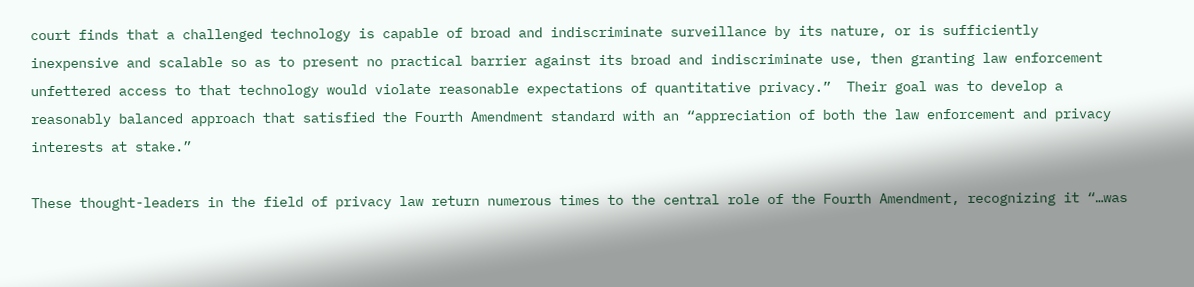court finds that a challenged technology is capable of broad and indiscriminate surveillance by its nature, or is sufficiently inexpensive and scalable so as to present no practical barrier against its broad and indiscriminate use, then granting law enforcement unfettered access to that technology would violate reasonable expectations of quantitative privacy.”  Their goal was to develop a reasonably balanced approach that satisfied the Fourth Amendment standard with an “appreciation of both the law enforcement and privacy interests at stake.”

These thought-leaders in the field of privacy law return numerous times to the central role of the Fourth Amendment, recognizing it “…was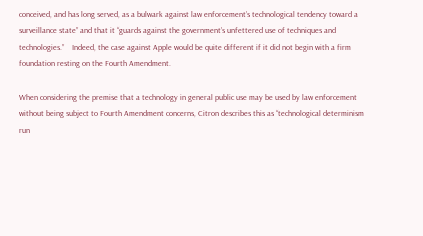conceived, and has long served, as a bulwark against law enforcement’s technological tendency toward a surveillance state” and that it “guards against the government’s unfettered use of techniques and technologies.”    Indeed, the case against Apple would be quite different if it did not begin with a firm foundation resting on the Fourth Amendment.

When considering the premise that a technology in general public use may be used by law enforcement without being subject to Fourth Amendment concerns, Citron describes this as “technological determinism run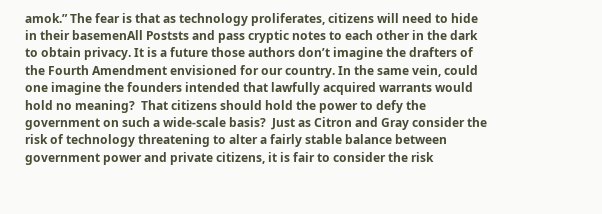amok.” The fear is that as technology proliferates, citizens will need to hide in their basemenAll Poststs and pass cryptic notes to each other in the dark to obtain privacy. It is a future those authors don’t imagine the drafters of the Fourth Amendment envisioned for our country. In the same vein, could one imagine the founders intended that lawfully acquired warrants would hold no meaning?  That citizens should hold the power to defy the government on such a wide-scale basis?  Just as Citron and Gray consider the risk of technology threatening to alter a fairly stable balance between government power and private citizens, it is fair to consider the risk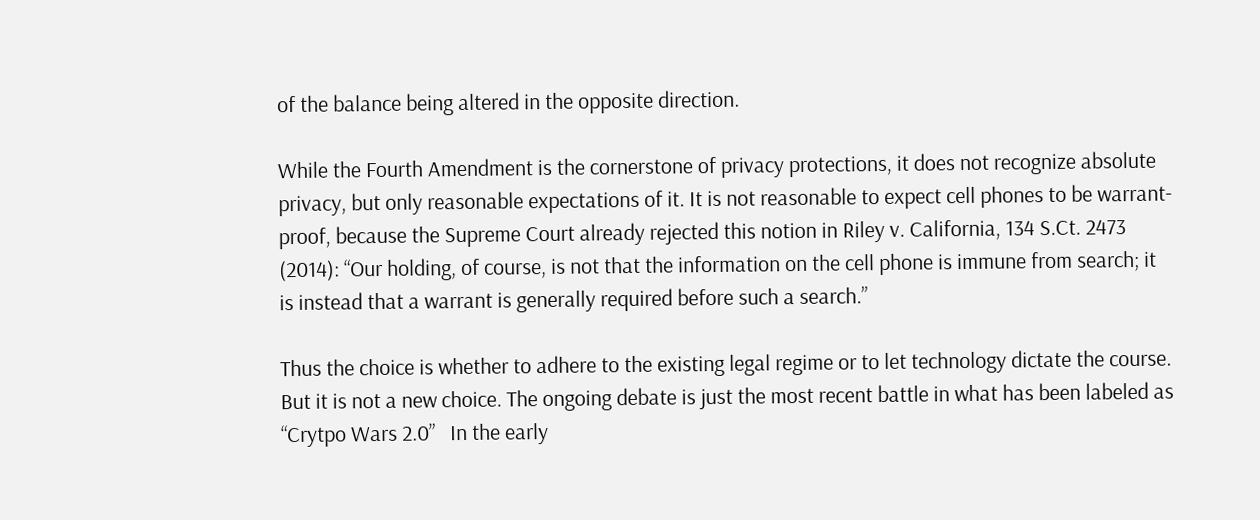of the balance being altered in the opposite direction.

While the Fourth Amendment is the cornerstone of privacy protections, it does not recognize absolute privacy, but only reasonable expectations of it. It is not reasonable to expect cell phones to be warrant-proof, because the Supreme Court already rejected this notion in Riley v. California, 134 S.Ct. 2473 (2014): “Our holding, of course, is not that the information on the cell phone is immune from search; it is instead that a warrant is generally required before such a search.”

Thus the choice is whether to adhere to the existing legal regime or to let technology dictate the course. But it is not a new choice. The ongoing debate is just the most recent battle in what has been labeled as “Crytpo Wars 2.0”   In the early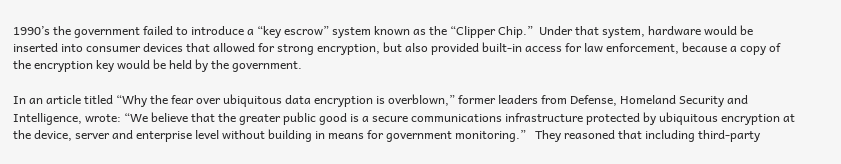1990’s the government failed to introduce a “key escrow” system known as the “Clipper Chip.”  Under that system, hardware would be inserted into consumer devices that allowed for strong encryption, but also provided built-in access for law enforcement, because a copy of the encryption key would be held by the government.

In an article titled “Why the fear over ubiquitous data encryption is overblown,” former leaders from Defense, Homeland Security and Intelligence, wrote: “We believe that the greater public good is a secure communications infrastructure protected by ubiquitous encryption at the device, server and enterprise level without building in means for government monitoring.”   They reasoned that including third-party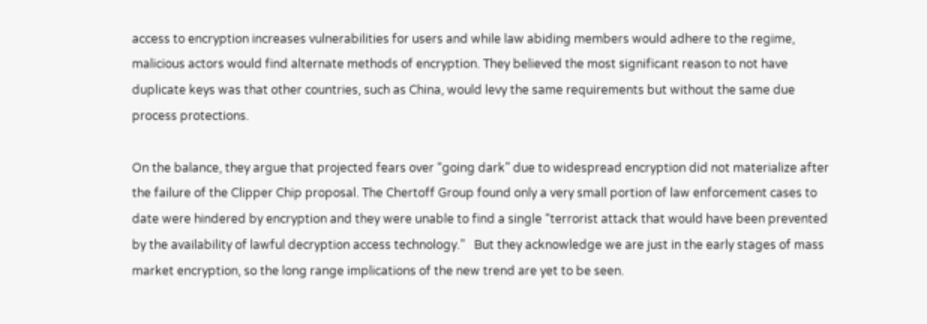access to encryption increases vulnerabilities for users and while law abiding members would adhere to the regime, malicious actors would find alternate methods of encryption. They believed the most significant reason to not have duplicate keys was that other countries, such as China, would levy the same requirements but without the same due process protections.

On the balance, they argue that projected fears over “going dark” due to widespread encryption did not materialize after the failure of the Clipper Chip proposal. The Chertoff Group found only a very small portion of law enforcement cases to date were hindered by encryption and they were unable to find a single “terrorist attack that would have been prevented by the availability of lawful decryption access technology.”   But they acknowledge we are just in the early stages of mass market encryption, so the long range implications of the new trend are yet to be seen.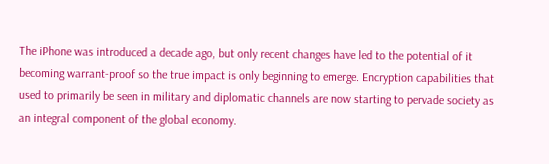The iPhone was introduced a decade ago, but only recent changes have led to the potential of it becoming warrant-proof so the true impact is only beginning to emerge. Encryption capabilities that used to primarily be seen in military and diplomatic channels are now starting to pervade society as an integral component of the global economy.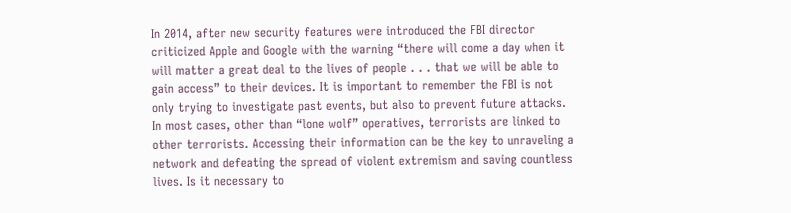In 2014, after new security features were introduced the FBI director criticized Apple and Google with the warning “there will come a day when it will matter a great deal to the lives of people . . . that we will be able to gain access” to their devices. It is important to remember the FBI is not only trying to investigate past events, but also to prevent future attacks. In most cases, other than “lone wolf” operatives, terrorists are linked to other terrorists. Accessing their information can be the key to unraveling a network and defeating the spread of violent extremism and saving countless lives. Is it necessary to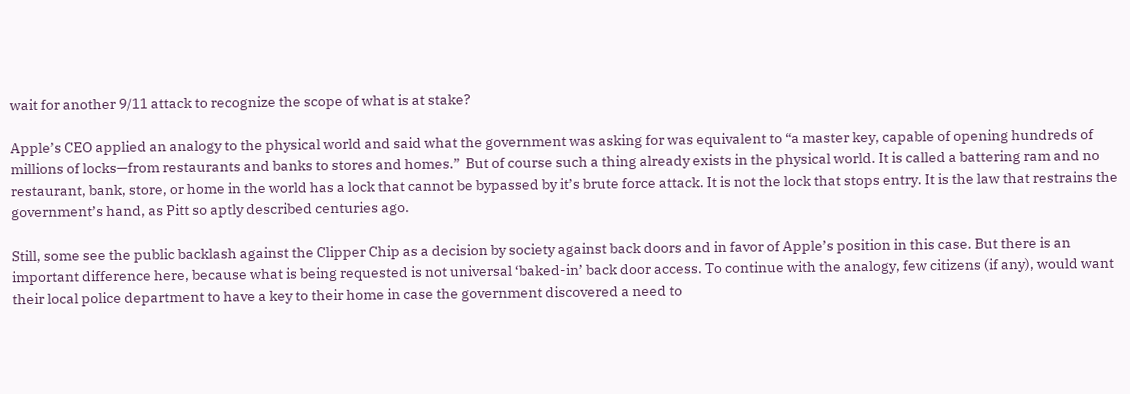wait for another 9/11 attack to recognize the scope of what is at stake?

Apple’s CEO applied an analogy to the physical world and said what the government was asking for was equivalent to “a master key, capable of opening hundreds of millions of locks—from restaurants and banks to stores and homes.”  But of course such a thing already exists in the physical world. It is called a battering ram and no restaurant, bank, store, or home in the world has a lock that cannot be bypassed by it’s brute force attack. It is not the lock that stops entry. It is the law that restrains the government’s hand, as Pitt so aptly described centuries ago.

Still, some see the public backlash against the Clipper Chip as a decision by society against back doors and in favor of Apple’s position in this case. But there is an important difference here, because what is being requested is not universal ‘baked-in’ back door access. To continue with the analogy, few citizens (if any), would want their local police department to have a key to their home in case the government discovered a need to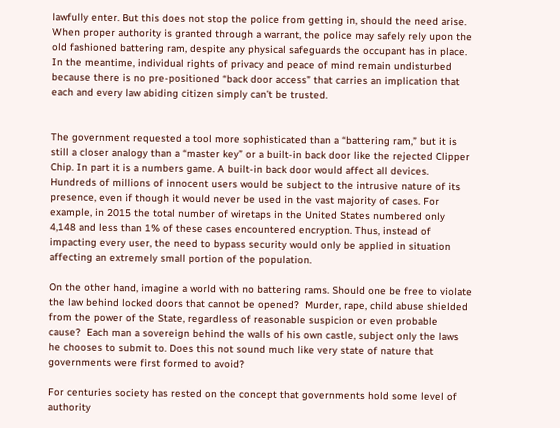lawfully enter. But this does not stop the police from getting in, should the need arise. When proper authority is granted through a warrant, the police may safely rely upon the old fashioned battering ram, despite any physical safeguards the occupant has in place. In the meantime, individual rights of privacy and peace of mind remain undisturbed because there is no pre-positioned “back door access” that carries an implication that each and every law abiding citizen simply can’t be trusted.


The government requested a tool more sophisticated than a “battering ram,” but it is still a closer analogy than a “master key” or a built-in back door like the rejected Clipper Chip. In part it is a numbers game. A built-in back door would affect all devices. Hundreds of millions of innocent users would be subject to the intrusive nature of its presence, even if though it would never be used in the vast majority of cases. For example, in 2015 the total number of wiretaps in the United States numbered only 4,148 and less than 1% of these cases encountered encryption. Thus, instead of impacting every user, the need to bypass security would only be applied in situation affecting an extremely small portion of the population.

On the other hand, imagine a world with no battering rams. Should one be free to violate the law behind locked doors that cannot be opened?  Murder, rape, child abuse shielded from the power of the State, regardless of reasonable suspicion or even probable cause?  Each man a sovereign behind the walls of his own castle, subject only the laws he chooses to submit to. Does this not sound much like very state of nature that governments were first formed to avoid?

For centuries society has rested on the concept that governments hold some level of authority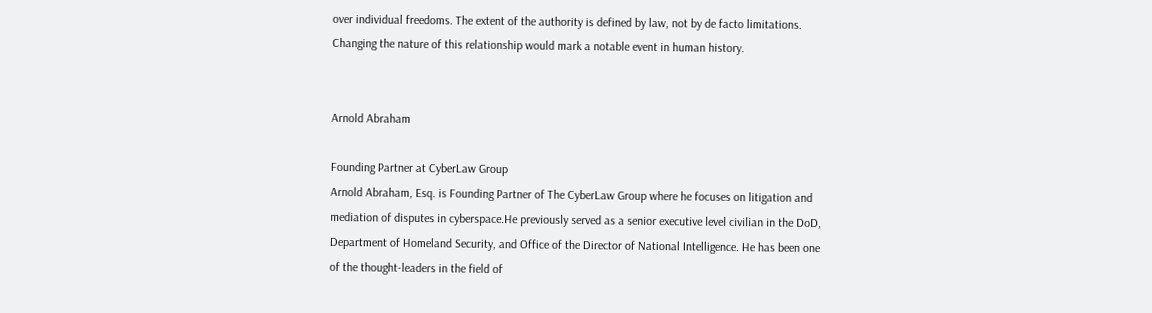over individual freedoms. The extent of the authority is defined by law, not by de facto limitations. Changing the nature of this relationship would mark a notable event in human history.


Arnold Abraham

Founding Partner at CyberLaw Group
Arnold Abraham, Esq. is Founding Partner of The CyberLaw Group where he focuses on litigation and mediation of disputes in cyberspace.He previously served as a senior executive level civilian in the DoD, Department of Homeland Security, and Office of the Director of National Intelligence. He has been one of the thought-leaders in the field of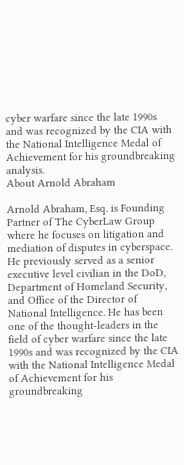cyber warfare since the late 1990s and was recognized by the CIA with the National Intelligence Medal of Achievement for his groundbreaking analysis.
About Arnold Abraham

Arnold Abraham, Esq. is Founding Partner of The CyberLaw Group where he focuses on litigation and mediation of disputes in cyberspace. He previously served as a senior executive level civilian in the DoD, Department of Homeland Security, and Office of the Director of National Intelligence. He has been one of the thought-leaders in the field of cyber warfare since the late 1990s and was recognized by the CIA with the National Intelligence Medal of Achievement for his groundbreaking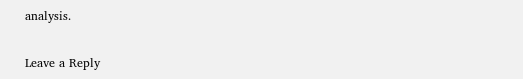analysis.

Leave a Reply